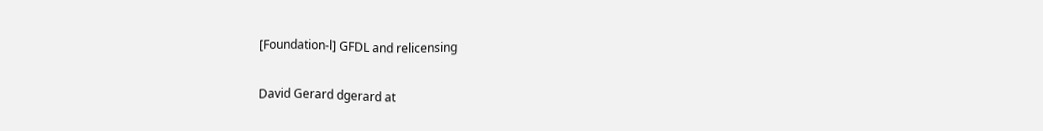[Foundation-l] GFDL and relicensing

David Gerard dgerard at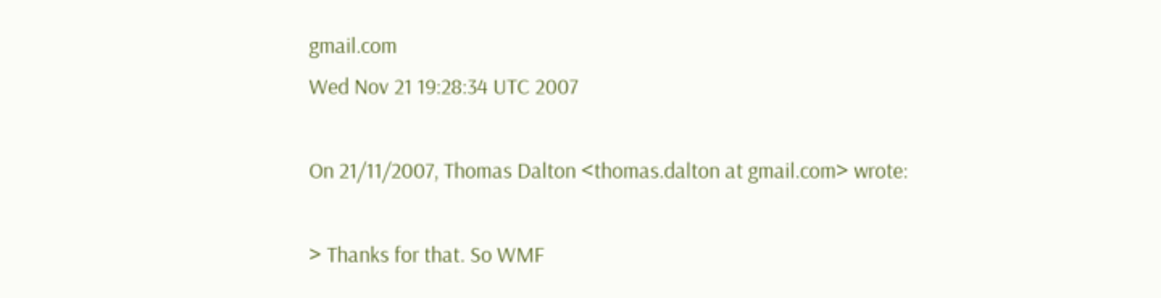gmail.com
Wed Nov 21 19:28:34 UTC 2007

On 21/11/2007, Thomas Dalton <thomas.dalton at gmail.com> wrote:

> Thanks for that. So WMF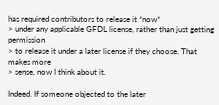has required contributors to release it *now*
> under any applicable GFDL license, rather than just getting permission
> to release it under a later license if they choose. That makes more
> sense, now I think about it.

Indeed. If someone objected to the later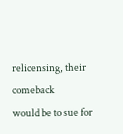relicensing, their comeback
would be to sue for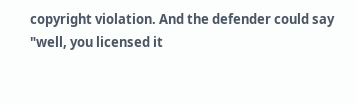copyright violation. And the defender could say
"well, you licensed it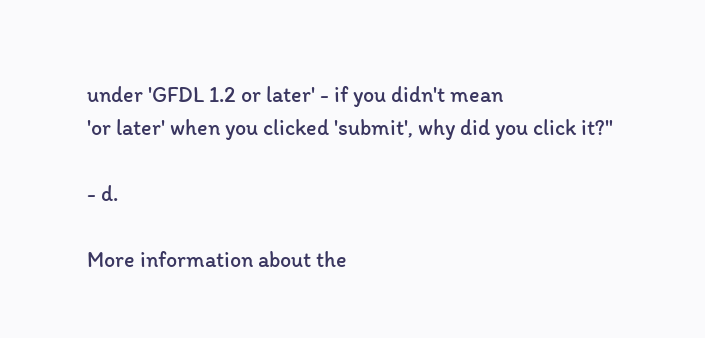under 'GFDL 1.2 or later' - if you didn't mean
'or later' when you clicked 'submit', why did you click it?"

- d.

More information about the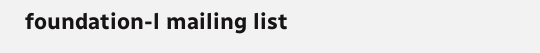foundation-l mailing list